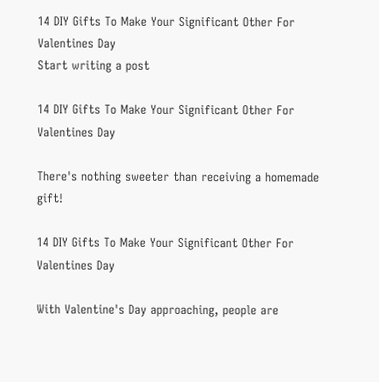14 DIY Gifts To Make Your Significant Other For Valentines Day
Start writing a post

14 DIY Gifts To Make Your Significant Other For Valentines Day

There's nothing sweeter than receiving a homemade gift!

14 DIY Gifts To Make Your Significant Other For Valentines Day

With Valentine's Day approaching, people are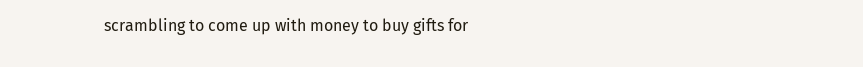scrambling to come up with money to buy gifts for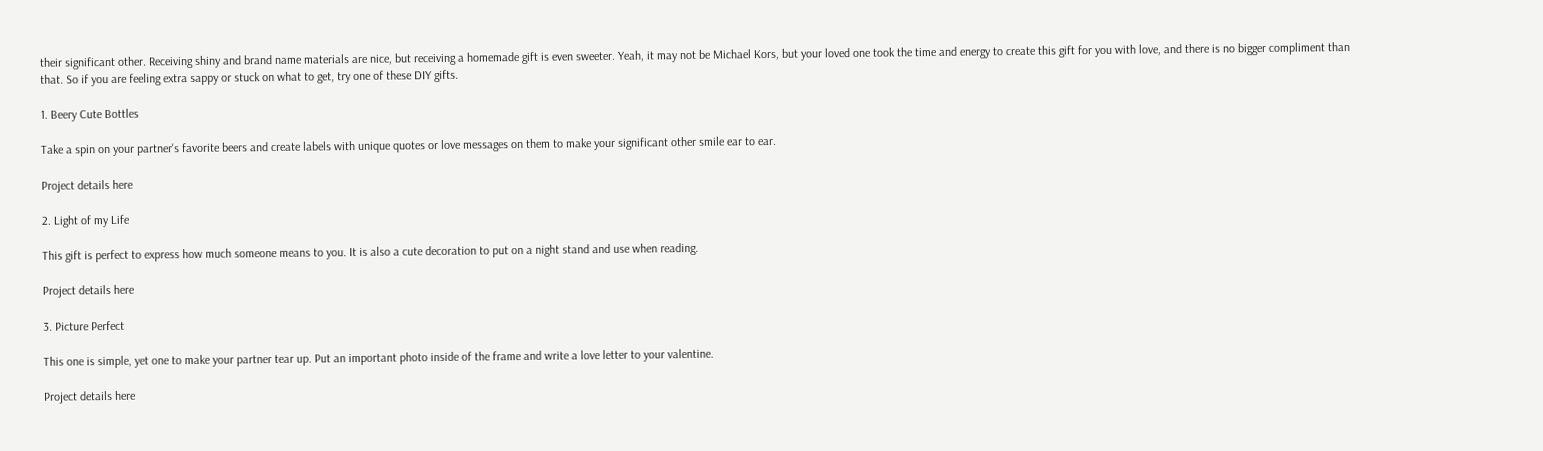their significant other. Receiving shiny and brand name materials are nice, but receiving a homemade gift is even sweeter. Yeah, it may not be Michael Kors, but your loved one took the time and energy to create this gift for you with love, and there is no bigger compliment than that. So if you are feeling extra sappy or stuck on what to get, try one of these DIY gifts.

1. Beery Cute Bottles

Take a spin on your partner's favorite beers and create labels with unique quotes or love messages on them to make your significant other smile ear to ear.

Project details here

2. Light of my Life

This gift is perfect to express how much someone means to you. It is also a cute decoration to put on a night stand and use when reading.

Project details here

3. Picture Perfect

This one is simple, yet one to make your partner tear up. Put an important photo inside of the frame and write a love letter to your valentine.

Project details here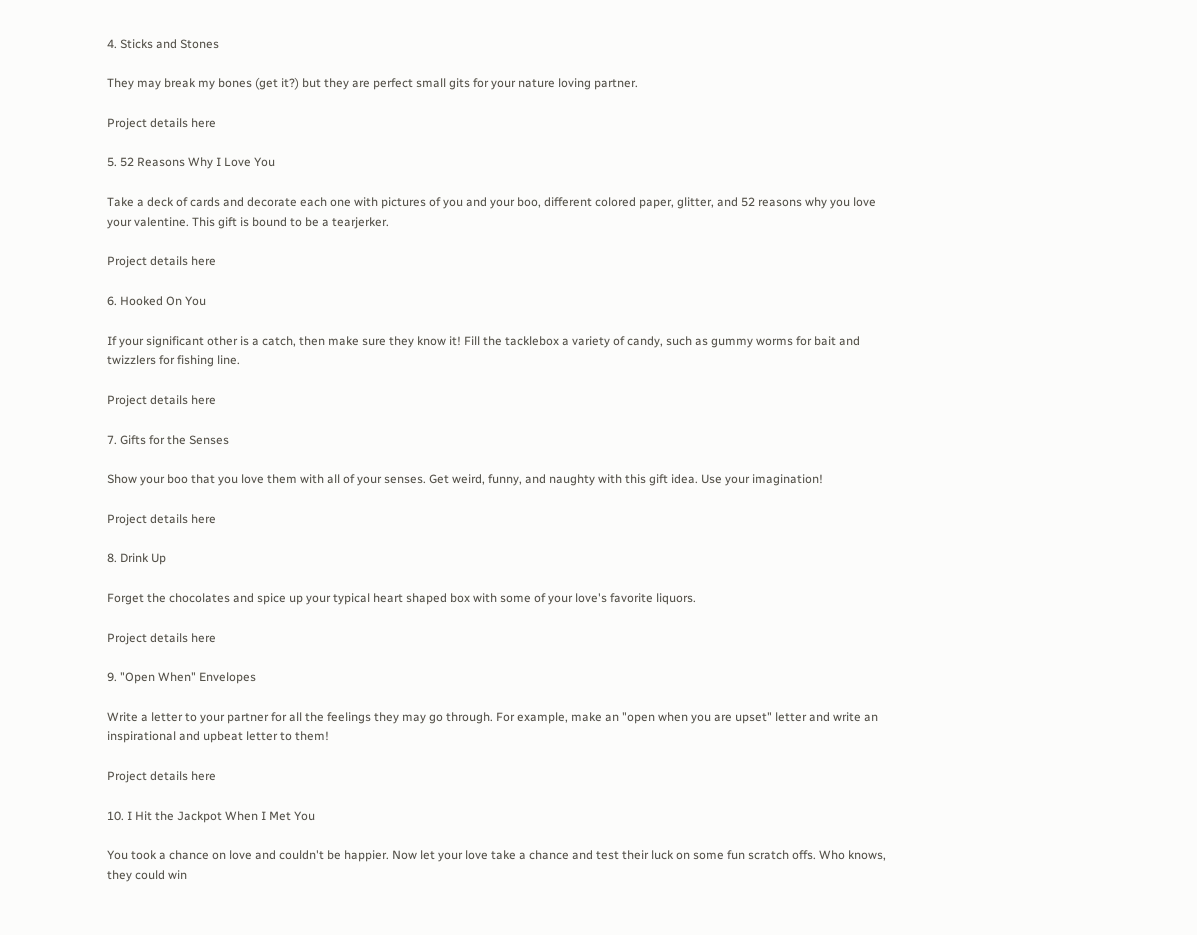4. Sticks and Stones

They may break my bones (get it?) but they are perfect small gits for your nature loving partner.

Project details here

5. 52 Reasons Why I Love You

Take a deck of cards and decorate each one with pictures of you and your boo, different colored paper, glitter, and 52 reasons why you love your valentine. This gift is bound to be a tearjerker.

Project details here

6. Hooked On You

If your significant other is a catch, then make sure they know it! Fill the tacklebox a variety of candy, such as gummy worms for bait and twizzlers for fishing line.

Project details here

7. Gifts for the Senses

Show your boo that you love them with all of your senses. Get weird, funny, and naughty with this gift idea. Use your imagination!

Project details here

8. Drink Up

Forget the chocolates and spice up your typical heart shaped box with some of your love's favorite liquors.

Project details here

9. "Open When" Envelopes

Write a letter to your partner for all the feelings they may go through. For example, make an "open when you are upset" letter and write an inspirational and upbeat letter to them!

Project details here

10. I Hit the Jackpot When I Met You

You took a chance on love and couldn't be happier. Now let your love take a chance and test their luck on some fun scratch offs. Who knows, they could win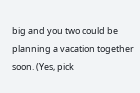big and you two could be planning a vacation together soon. (Yes, pick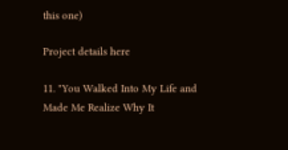this one)

Project details here

11. "You Walked Into My Life and Made Me Realize Why It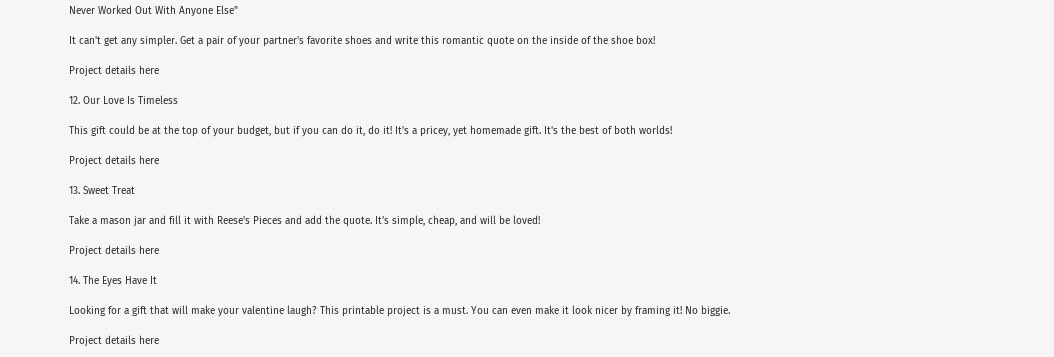Never Worked Out With Anyone Else"

It can't get any simpler. Get a pair of your partner's favorite shoes and write this romantic quote on the inside of the shoe box!

Project details here

12. Our Love Is Timeless

This gift could be at the top of your budget, but if you can do it, do it! It's a pricey, yet homemade gift. It's the best of both worlds!

Project details here

13. Sweet Treat

Take a mason jar and fill it with Reese's Pieces and add the quote. It's simple, cheap, and will be loved!

Project details here

14. The Eyes Have It

Looking for a gift that will make your valentine laugh? This printable project is a must. You can even make it look nicer by framing it! No biggie.

Project details here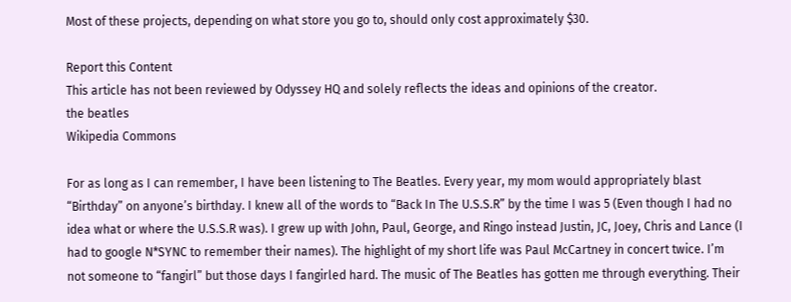Most of these projects, depending on what store you go to, should only cost approximately $30.

Report this Content
This article has not been reviewed by Odyssey HQ and solely reflects the ideas and opinions of the creator.
the beatles
Wikipedia Commons

For as long as I can remember, I have been listening to The Beatles. Every year, my mom would appropriately blast “Birthday” on anyone’s birthday. I knew all of the words to “Back In The U.S.S.R” by the time I was 5 (Even though I had no idea what or where the U.S.S.R was). I grew up with John, Paul, George, and Ringo instead Justin, JC, Joey, Chris and Lance (I had to google N*SYNC to remember their names). The highlight of my short life was Paul McCartney in concert twice. I’m not someone to “fangirl” but those days I fangirled hard. The music of The Beatles has gotten me through everything. Their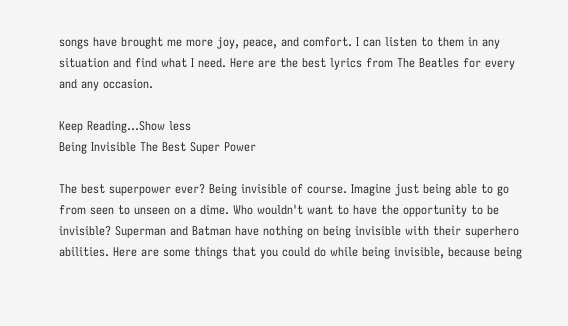songs have brought me more joy, peace, and comfort. I can listen to them in any situation and find what I need. Here are the best lyrics from The Beatles for every and any occasion.

Keep Reading...Show less
Being Invisible The Best Super Power

The best superpower ever? Being invisible of course. Imagine just being able to go from seen to unseen on a dime. Who wouldn't want to have the opportunity to be invisible? Superman and Batman have nothing on being invisible with their superhero abilities. Here are some things that you could do while being invisible, because being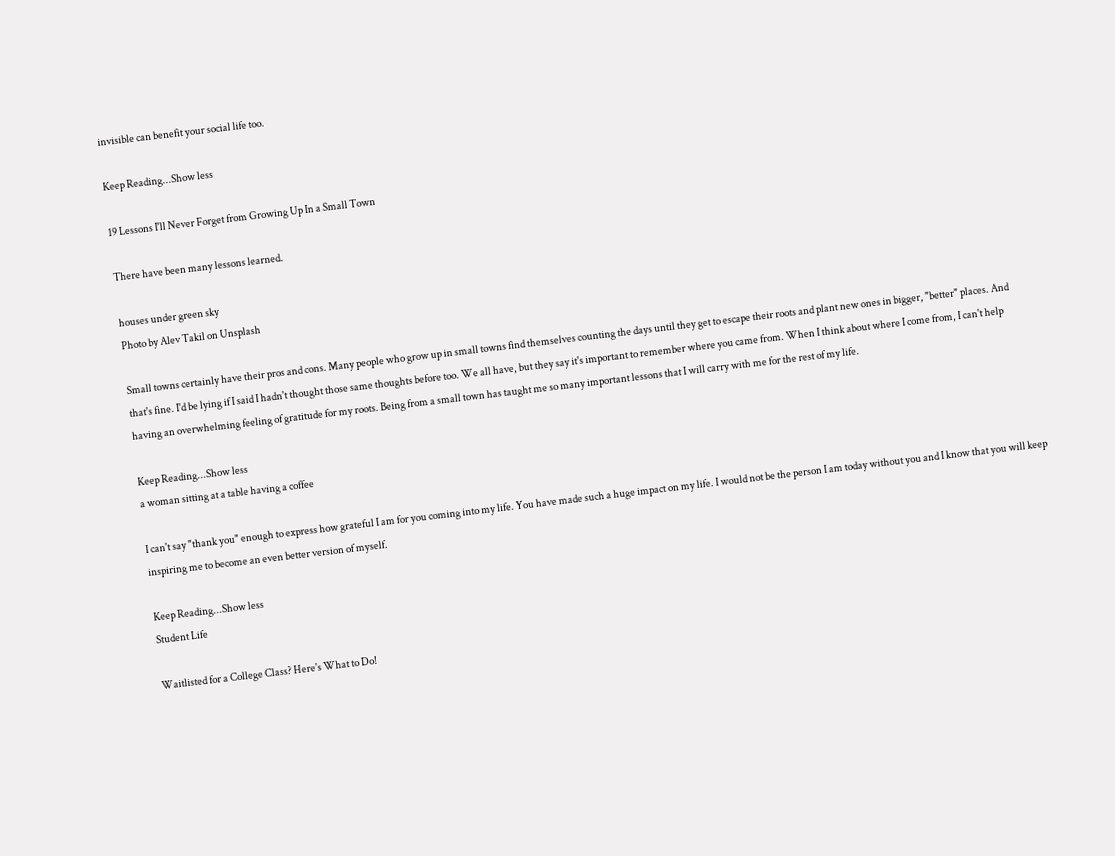invisible can benefit your social life too.

Keep Reading...Show less

19 Lessons I'll Never Forget from Growing Up In a Small Town

There have been many lessons learned.

houses under green sky
Photo by Alev Takil on Unsplash

Small towns certainly have their pros and cons. Many people who grow up in small towns find themselves counting the days until they get to escape their roots and plant new ones in bigger, "better" places. And that's fine. I'd be lying if I said I hadn't thought those same thoughts before too. We all have, but they say it's important to remember where you came from. When I think about where I come from, I can't help having an overwhelming feeling of gratitude for my roots. Being from a small town has taught me so many important lessons that I will carry with me for the rest of my life.

Keep Reading...Show less
a woman sitting at a table having a coffee

I can't say "thank you" enough to express how grateful I am for you coming into my life. You have made such a huge impact on my life. I would not be the person I am today without you and I know that you will keep inspiring me to become an even better version of myself.

Keep Reading...Show less
Student Life

Waitlisted for a College Class? Here's What to Do!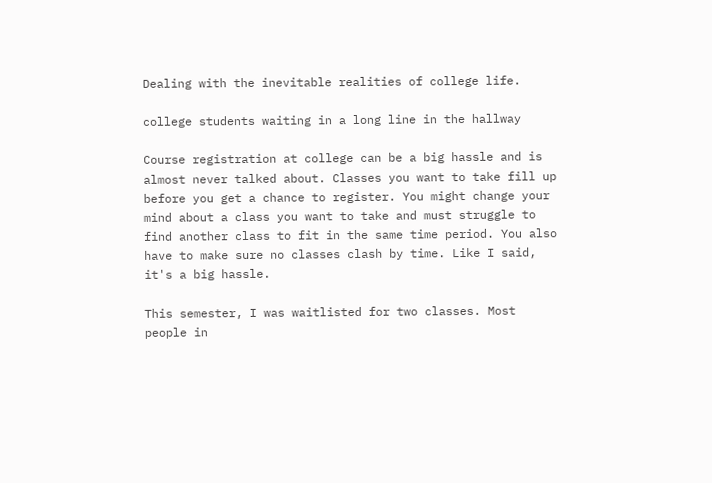Dealing with the inevitable realities of college life.

college students waiting in a long line in the hallway

Course registration at college can be a big hassle and is almost never talked about. Classes you want to take fill up before you get a chance to register. You might change your mind about a class you want to take and must struggle to find another class to fit in the same time period. You also have to make sure no classes clash by time. Like I said, it's a big hassle.

This semester, I was waitlisted for two classes. Most people in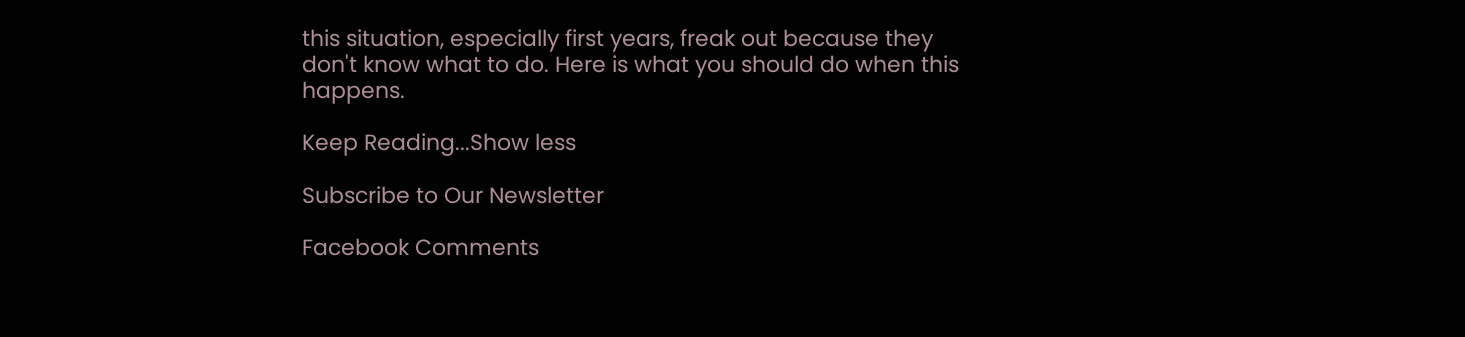this situation, especially first years, freak out because they don't know what to do. Here is what you should do when this happens.

Keep Reading...Show less

Subscribe to Our Newsletter

Facebook Comments